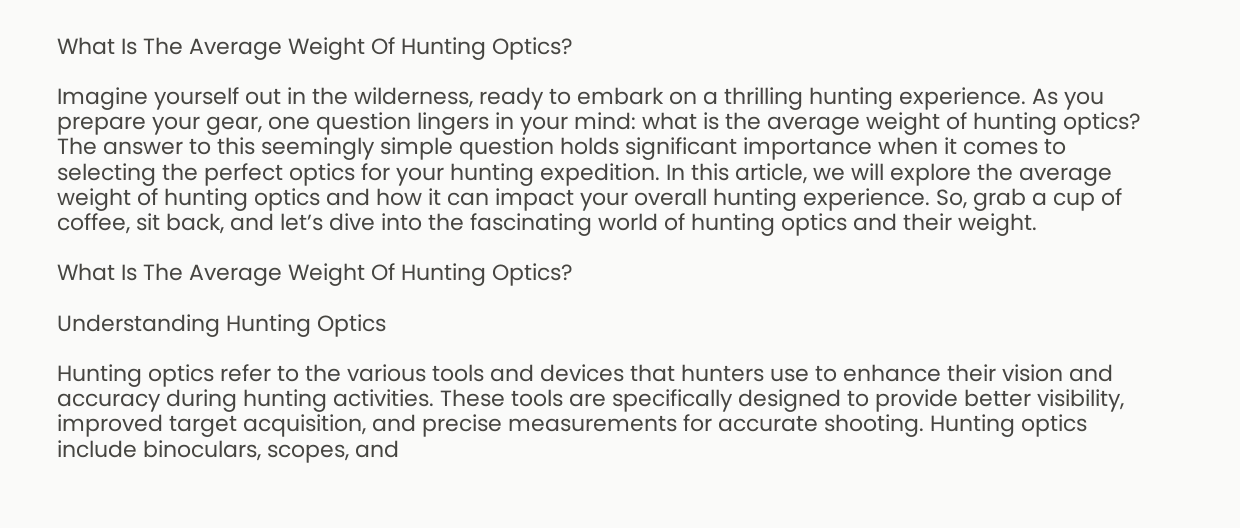What Is The Average Weight Of Hunting Optics?

Imagine yourself out in the wilderness, ready to embark on a thrilling hunting experience. As you prepare your gear, one question lingers in your mind: what is the average weight of hunting optics? The answer to this seemingly simple question holds significant importance when it comes to selecting the perfect optics for your hunting expedition. In this article, we will explore the average weight of hunting optics and how it can impact your overall hunting experience. So, grab a cup of coffee, sit back, and let’s dive into the fascinating world of hunting optics and their weight.

What Is The Average Weight Of Hunting Optics?

Understanding Hunting Optics

Hunting optics refer to the various tools and devices that hunters use to enhance their vision and accuracy during hunting activities. These tools are specifically designed to provide better visibility, improved target acquisition, and precise measurements for accurate shooting. Hunting optics include binoculars, scopes, and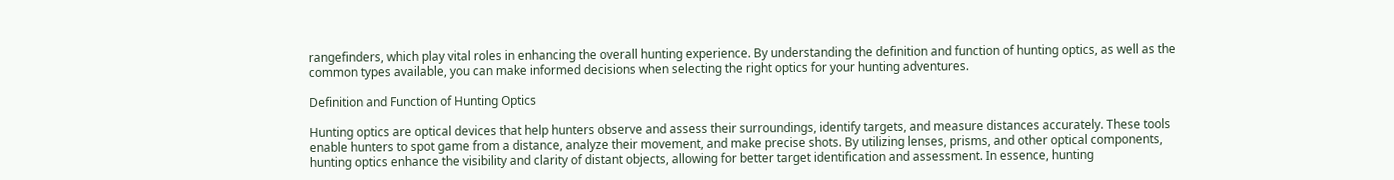rangefinders, which play vital roles in enhancing the overall hunting experience. By understanding the definition and function of hunting optics, as well as the common types available, you can make informed decisions when selecting the right optics for your hunting adventures.

Definition and Function of Hunting Optics

Hunting optics are optical devices that help hunters observe and assess their surroundings, identify targets, and measure distances accurately. These tools enable hunters to spot game from a distance, analyze their movement, and make precise shots. By utilizing lenses, prisms, and other optical components, hunting optics enhance the visibility and clarity of distant objects, allowing for better target identification and assessment. In essence, hunting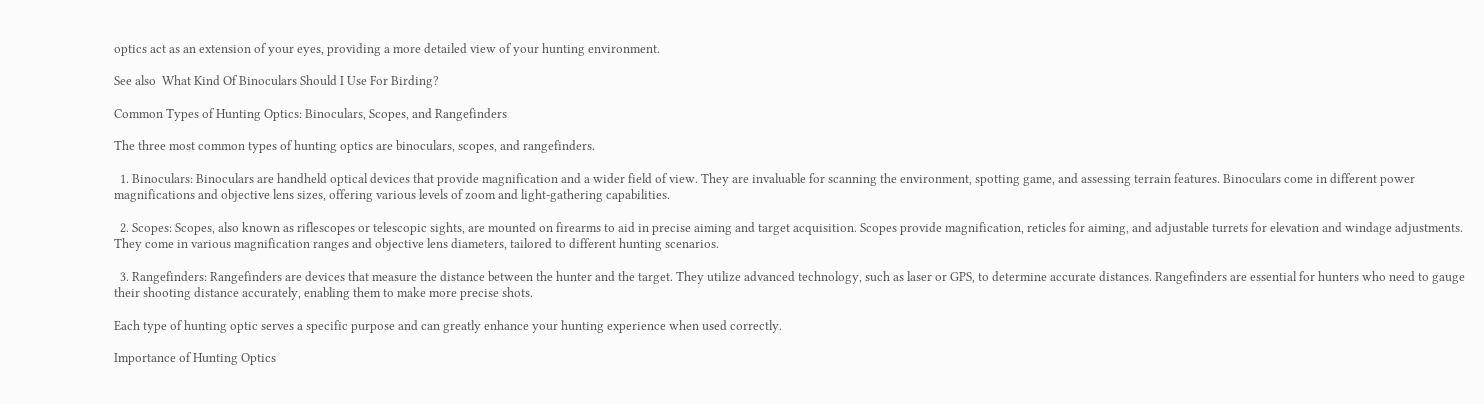optics act as an extension of your eyes, providing a more detailed view of your hunting environment.

See also  What Kind Of Binoculars Should I Use For Birding?

Common Types of Hunting Optics: Binoculars, Scopes, and Rangefinders

The three most common types of hunting optics are binoculars, scopes, and rangefinders.

  1. Binoculars: Binoculars are handheld optical devices that provide magnification and a wider field of view. They are invaluable for scanning the environment, spotting game, and assessing terrain features. Binoculars come in different power magnifications and objective lens sizes, offering various levels of zoom and light-gathering capabilities.

  2. Scopes: Scopes, also known as riflescopes or telescopic sights, are mounted on firearms to aid in precise aiming and target acquisition. Scopes provide magnification, reticles for aiming, and adjustable turrets for elevation and windage adjustments. They come in various magnification ranges and objective lens diameters, tailored to different hunting scenarios.

  3. Rangefinders: Rangefinders are devices that measure the distance between the hunter and the target. They utilize advanced technology, such as laser or GPS, to determine accurate distances. Rangefinders are essential for hunters who need to gauge their shooting distance accurately, enabling them to make more precise shots.

Each type of hunting optic serves a specific purpose and can greatly enhance your hunting experience when used correctly.

Importance of Hunting Optics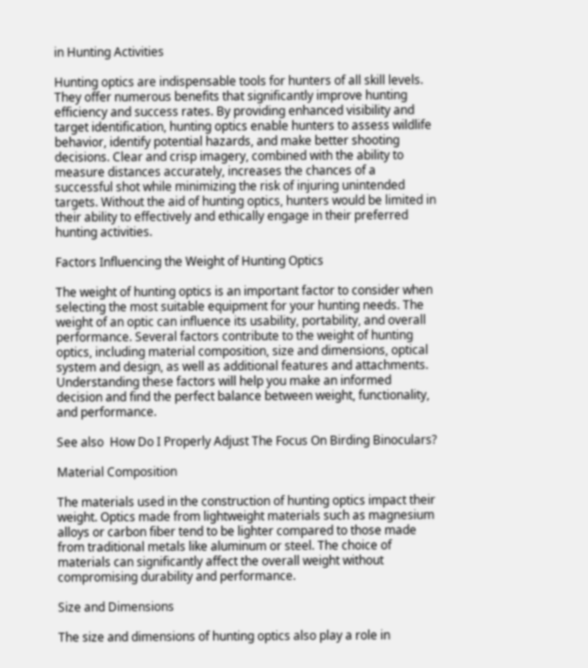in Hunting Activities

Hunting optics are indispensable tools for hunters of all skill levels. They offer numerous benefits that significantly improve hunting efficiency and success rates. By providing enhanced visibility and target identification, hunting optics enable hunters to assess wildlife behavior, identify potential hazards, and make better shooting decisions. Clear and crisp imagery, combined with the ability to measure distances accurately, increases the chances of a successful shot while minimizing the risk of injuring unintended targets. Without the aid of hunting optics, hunters would be limited in their ability to effectively and ethically engage in their preferred hunting activities.

Factors Influencing the Weight of Hunting Optics

The weight of hunting optics is an important factor to consider when selecting the most suitable equipment for your hunting needs. The weight of an optic can influence its usability, portability, and overall performance. Several factors contribute to the weight of hunting optics, including material composition, size and dimensions, optical system and design, as well as additional features and attachments. Understanding these factors will help you make an informed decision and find the perfect balance between weight, functionality, and performance.

See also  How Do I Properly Adjust The Focus On Birding Binoculars?

Material Composition

The materials used in the construction of hunting optics impact their weight. Optics made from lightweight materials such as magnesium alloys or carbon fiber tend to be lighter compared to those made from traditional metals like aluminum or steel. The choice of materials can significantly affect the overall weight without compromising durability and performance.

Size and Dimensions

The size and dimensions of hunting optics also play a role in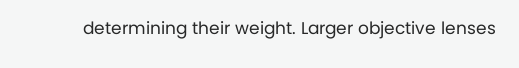determining their weight. Larger objective lenses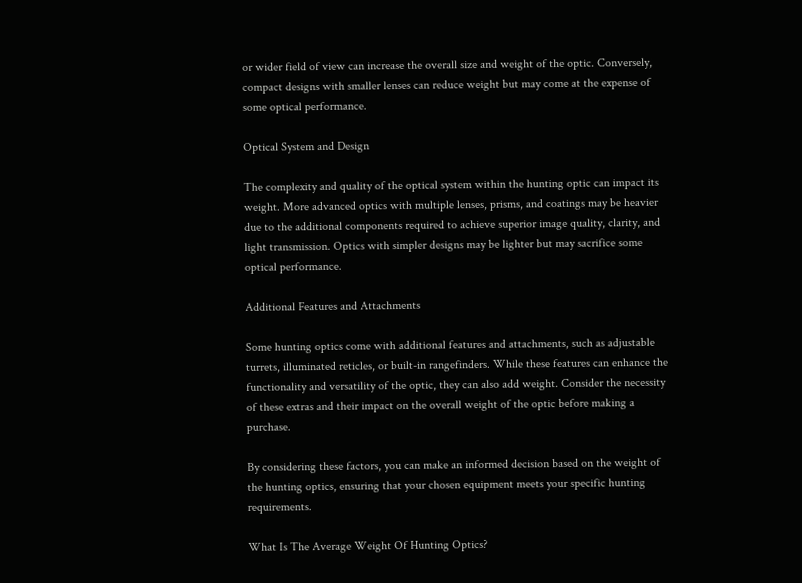or wider field of view can increase the overall size and weight of the optic. Conversely, compact designs with smaller lenses can reduce weight but may come at the expense of some optical performance.

Optical System and Design

The complexity and quality of the optical system within the hunting optic can impact its weight. More advanced optics with multiple lenses, prisms, and coatings may be heavier due to the additional components required to achieve superior image quality, clarity, and light transmission. Optics with simpler designs may be lighter but may sacrifice some optical performance.

Additional Features and Attachments

Some hunting optics come with additional features and attachments, such as adjustable turrets, illuminated reticles, or built-in rangefinders. While these features can enhance the functionality and versatility of the optic, they can also add weight. Consider the necessity of these extras and their impact on the overall weight of the optic before making a purchase.

By considering these factors, you can make an informed decision based on the weight of the hunting optics, ensuring that your chosen equipment meets your specific hunting requirements.

What Is The Average Weight Of Hunting Optics?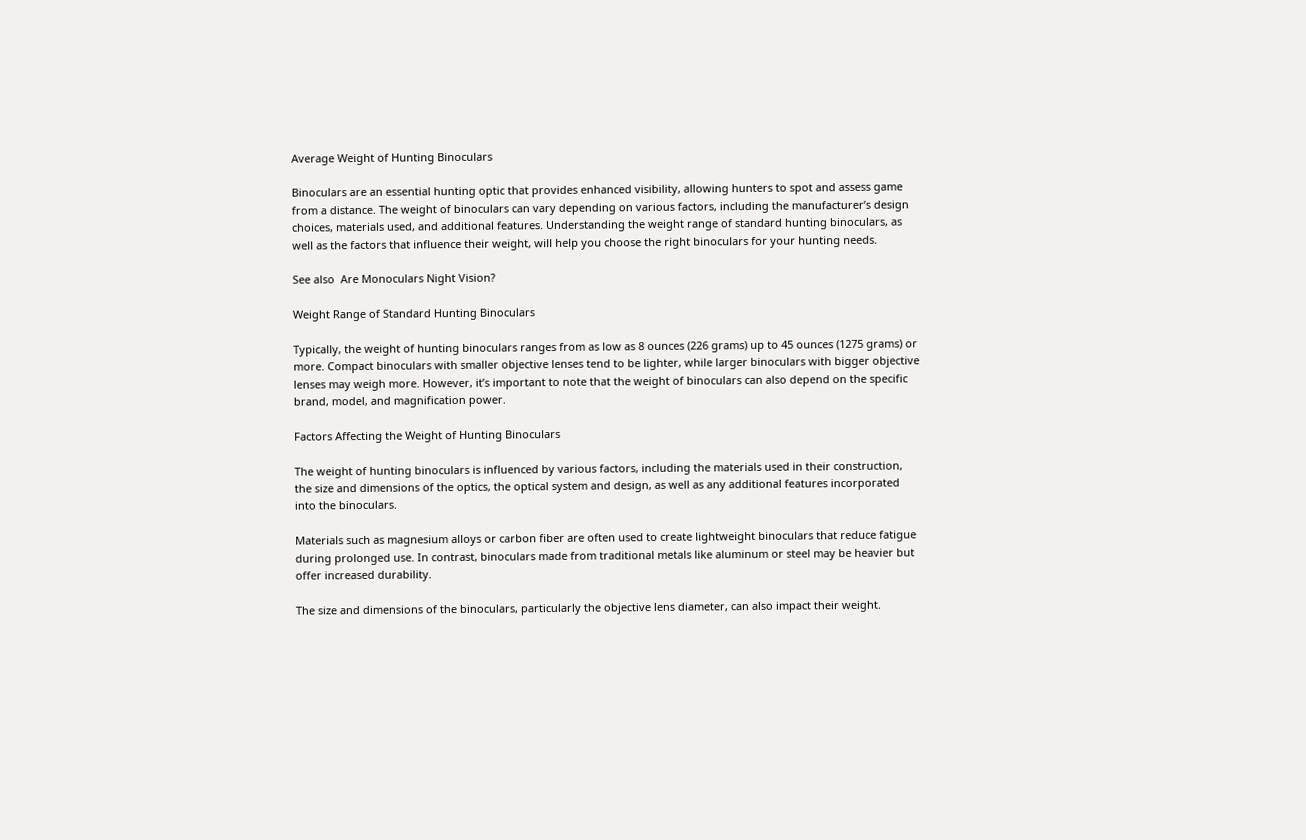Average Weight of Hunting Binoculars

Binoculars are an essential hunting optic that provides enhanced visibility, allowing hunters to spot and assess game from a distance. The weight of binoculars can vary depending on various factors, including the manufacturer’s design choices, materials used, and additional features. Understanding the weight range of standard hunting binoculars, as well as the factors that influence their weight, will help you choose the right binoculars for your hunting needs.

See also  Are Monoculars Night Vision?

Weight Range of Standard Hunting Binoculars

Typically, the weight of hunting binoculars ranges from as low as 8 ounces (226 grams) up to 45 ounces (1275 grams) or more. Compact binoculars with smaller objective lenses tend to be lighter, while larger binoculars with bigger objective lenses may weigh more. However, it’s important to note that the weight of binoculars can also depend on the specific brand, model, and magnification power.

Factors Affecting the Weight of Hunting Binoculars

The weight of hunting binoculars is influenced by various factors, including the materials used in their construction, the size and dimensions of the optics, the optical system and design, as well as any additional features incorporated into the binoculars.

Materials such as magnesium alloys or carbon fiber are often used to create lightweight binoculars that reduce fatigue during prolonged use. In contrast, binoculars made from traditional metals like aluminum or steel may be heavier but offer increased durability.

The size and dimensions of the binoculars, particularly the objective lens diameter, can also impact their weight.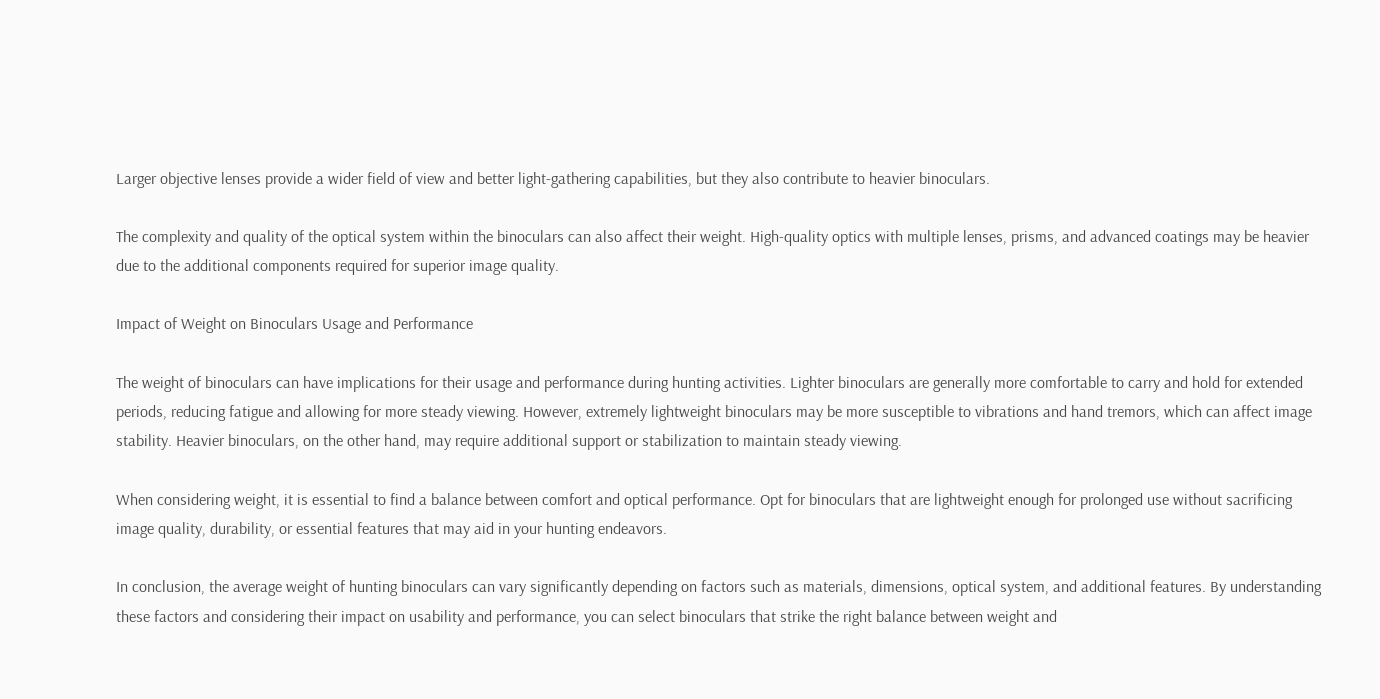Larger objective lenses provide a wider field of view and better light-gathering capabilities, but they also contribute to heavier binoculars.

The complexity and quality of the optical system within the binoculars can also affect their weight. High-quality optics with multiple lenses, prisms, and advanced coatings may be heavier due to the additional components required for superior image quality.

Impact of Weight on Binoculars Usage and Performance

The weight of binoculars can have implications for their usage and performance during hunting activities. Lighter binoculars are generally more comfortable to carry and hold for extended periods, reducing fatigue and allowing for more steady viewing. However, extremely lightweight binoculars may be more susceptible to vibrations and hand tremors, which can affect image stability. Heavier binoculars, on the other hand, may require additional support or stabilization to maintain steady viewing.

When considering weight, it is essential to find a balance between comfort and optical performance. Opt for binoculars that are lightweight enough for prolonged use without sacrificing image quality, durability, or essential features that may aid in your hunting endeavors.

In conclusion, the average weight of hunting binoculars can vary significantly depending on factors such as materials, dimensions, optical system, and additional features. By understanding these factors and considering their impact on usability and performance, you can select binoculars that strike the right balance between weight and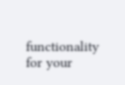functionality for your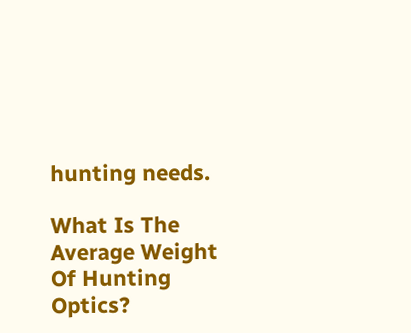hunting needs.

What Is The Average Weight Of Hunting Optics?